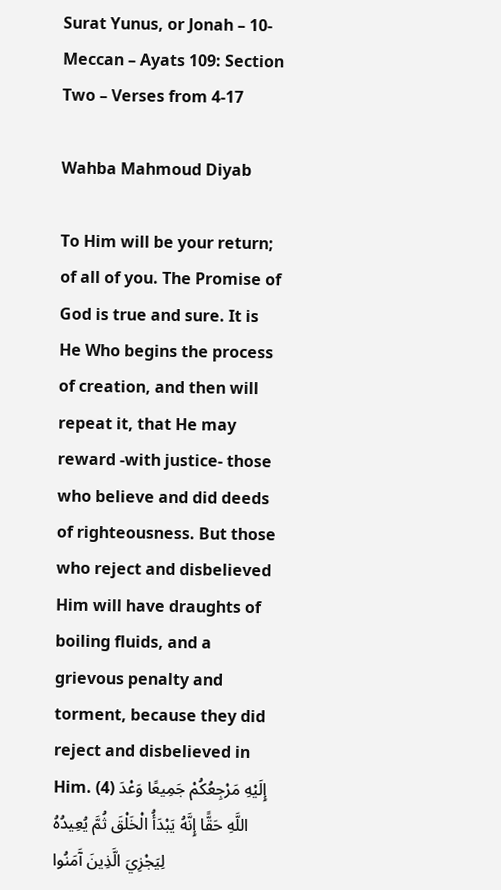Surat Yunus, or Jonah – 10- Meccan – Ayats 109: Section Two – Verses from 4-17

Wahba Mahmoud Diyab

To Him will be your return; of all of you. The Promise of God is true and sure. It is He Who begins the process of creation, and then will repeat it, that He may reward -with justice- those who believe and did deeds of righteousness. But those who reject and disbelieved Him will have draughts of boiling fluids, and a grievous penalty and torment, because they did reject and disbelieved in Him. (4) إِلَيْهِ مَرْجِعُكُمْ جَمِيعًا وَعْدَ اللَّهِ حَقًّا إِنَّهُ يَبْدَأُ الْخَلْقَ ثُمَّ يُعِيدُهُ لِيَجْزِيَ الَّذِينَ آَمَنُوا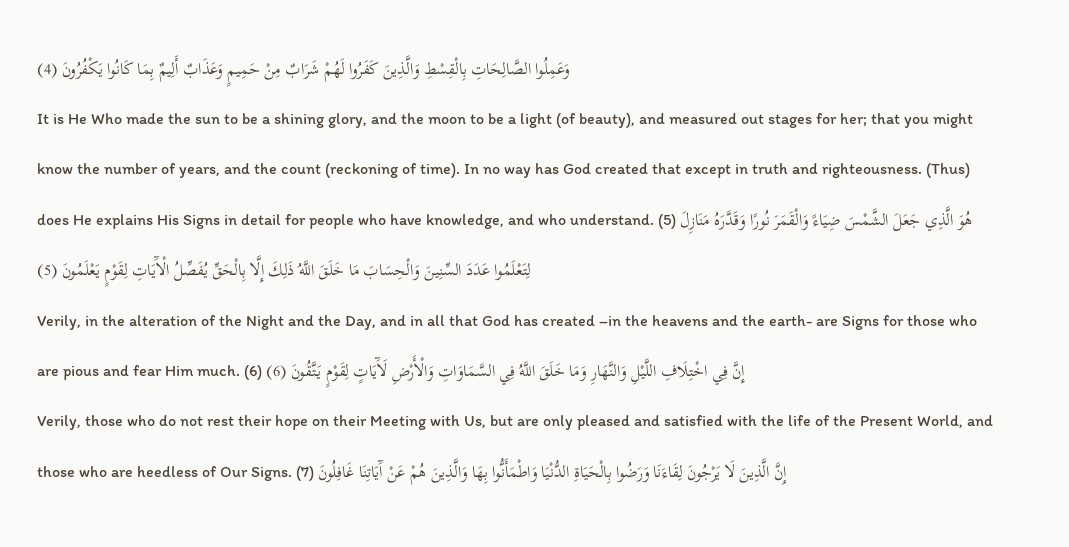وَعَمِلُوا الصَّالِحَاتِ بِالْقِسْطِ وَالَّذِينَ كَفَرُوا لَهُمْ شَرَابٌ مِنْ حَمِيمٍ وَعَذَابٌ أَلِيمٌ بِمَا كَانُوا يَكْفُرُونَ (4)
It is He Who made the sun to be a shining glory, and the moon to be a light (of beauty), and measured out stages for her; that you might know the number of years, and the count (reckoning of time). In no way has God created that except in truth and righteousness. (Thus) does He explains His Signs in detail for people who have knowledge, and who understand. (5) هُوَ الَّذِي جَعَلَ الشَّمْسَ ضِيَاءً وَالْقَمَرَ نُورًا وَقَدَّرَهُ مَنَازِلَ لِتَعْلَمُوا عَدَدَ السِّنِينَ وَالْحِسَابَ مَا خَلَقَ اللَّهُ ذَلِكَ إِلَّا بِالْحَقِّ يُفَصِّلُ الْآَيَاتِ لِقَوْمٍ يَعْلَمُونَ (5)
Verily, in the alteration of the Night and the Day, and in all that God has created –in the heavens and the earth- are Signs for those who are pious and fear Him much. (6) إِنَّ فِي اخْتِلَافِ اللَّيْلِ وَالنَّهَارِ وَمَا خَلَقَ اللَّهُ فِي السَّمَاوَاتِ وَالْأَرْضِ لَآَيَاتٍ لِقَوْمٍ يَتَّقُونَ (6)
Verily, those who do not rest their hope on their Meeting with Us, but are only pleased and satisfied with the life of the Present World, and those who are heedless of Our Signs. (7) إِنَّ الَّذِينَ لَا يَرْجُونَ لِقَاءَنَا وَرَضُوا بِالْحَيَاةِ الدُّنْيَا وَاطْمَأَنُّوا بِهَا وَالَّذِينَ هُمْ عَنْ آَيَاتِنَا غَافِلُونَ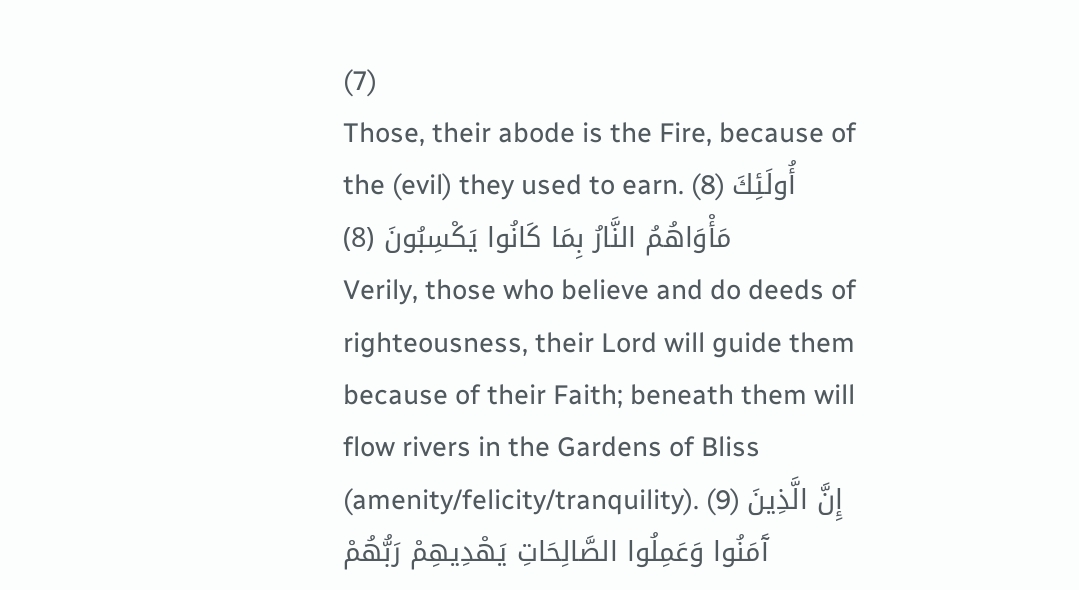(7)
Those, their abode is the Fire, because of the (evil) they used to earn. (8) أُولَئِكَ مَأْوَاهُمُ النَّارُ بِمَا كَانُوا يَكْسِبُونَ (8)
Verily, those who believe and do deeds of righteousness, their Lord will guide them because of their Faith; beneath them will flow rivers in the Gardens of Bliss (amenity/felicity/tranquility). (9) إِنَّ الَّذِينَ آَمَنُوا وَعَمِلُوا الصَّالِحَاتِ يَهْدِيهِمْ رَبُّهُمْ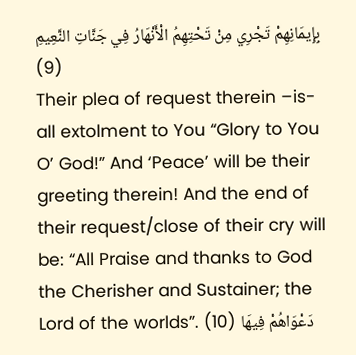بِإِيمَانِهِمْ تَجْرِي مِنْ تَحْتِهِمُ الْأَنْهَارُ فِي جَنَّاتِ النَّعِيمِ (9)
Their plea of request therein –is- all extolment to You “Glory to You O’ God!” And ‘Peace’ will be their greeting therein! And the end of their request/close of their cry will be: “All Praise and thanks to God the Cherisher and Sustainer; the Lord of the worlds”. (10) دَعْوَاهُمْ فِيهَا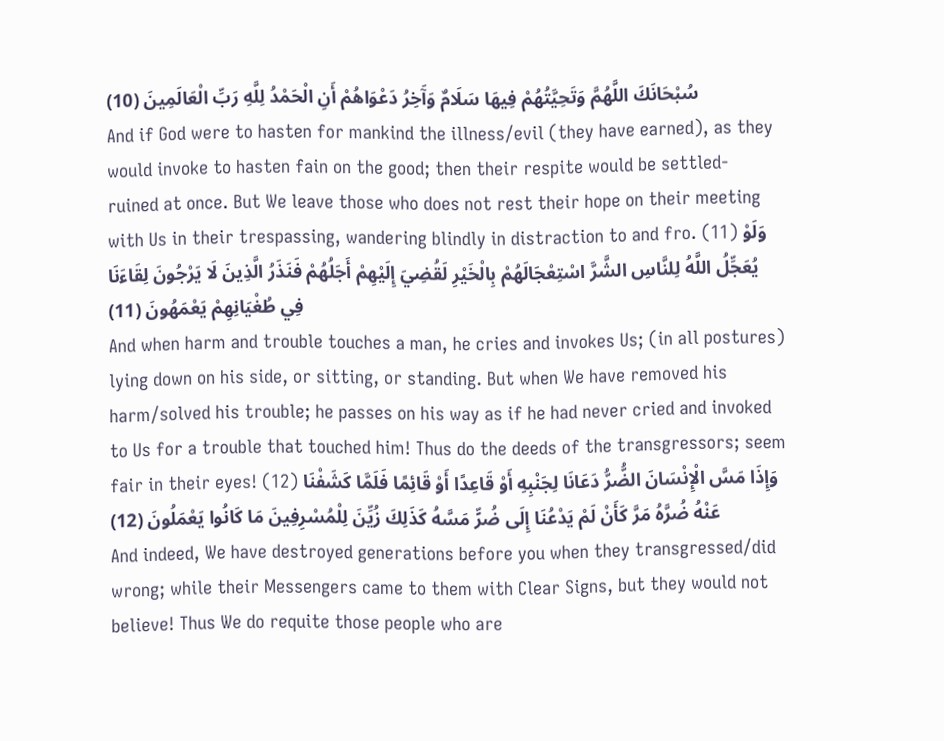سُبْحَانَكَ اللَّهُمَّ وَتَحِيَّتُهُمْ فِيهَا سَلَامٌ وَآَخِرُ دَعْوَاهُمْ أَنِ الْحَمْدُ لِلَّهِ رَبِّ الْعَالَمِينَ (10)
And if God were to hasten for mankind the illness/evil (they have earned), as they would invoke to hasten fain on the good; then their respite would be settled- ruined at once. But We leave those who does not rest their hope on their meeting with Us in their trespassing, wandering blindly in distraction to and fro. (11) وَلَوْ يُعَجِّلُ اللَّهُ لِلنَّاسِ الشَّرَّ اسْتِعْجَالَهُمْ بِالْخَيْرِ لَقُضِيَ إِلَيْهِمْ أَجَلُهُمْ فَنَذَرُ الَّذِينَ لَا يَرْجُونَ لِقَاءَنَا فِي طُغْيَانِهِمْ يَعْمَهُونَ (11)
And when harm and trouble touches a man, he cries and invokes Us; (in all postures) lying down on his side, or sitting, or standing. But when We have removed his harm/solved his trouble; he passes on his way as if he had never cried and invoked to Us for a trouble that touched him! Thus do the deeds of the transgressors; seem fair in their eyes! (12) وَإِذَا مَسَّ الْإِنْسَانَ الضُّرُّ دَعَانَا لِجَنْبِهِ أَوْ قَاعِدًا أَوْ قَائِمًا فَلَمَّا كَشَفْنَا عَنْهُ ضُرَّهُ مَرَّ كَأَنْ لَمْ يَدْعُنَا إِلَى ضُرٍّ مَسَّهُ كَذَلِكَ زُيِّنَ لِلْمُسْرِفِينَ مَا كَانُوا يَعْمَلُونَ (12)
And indeed, We have destroyed generations before you when they transgressed/did wrong; while their Messengers came to them with Clear Signs, but they would not believe! Thus We do requite those people who are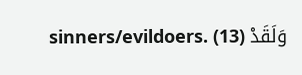sinners/evildoers. (13) وَلَقَدْ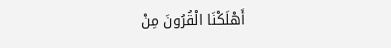أَهْلَكْنَا الْقُرُونَ مِنْ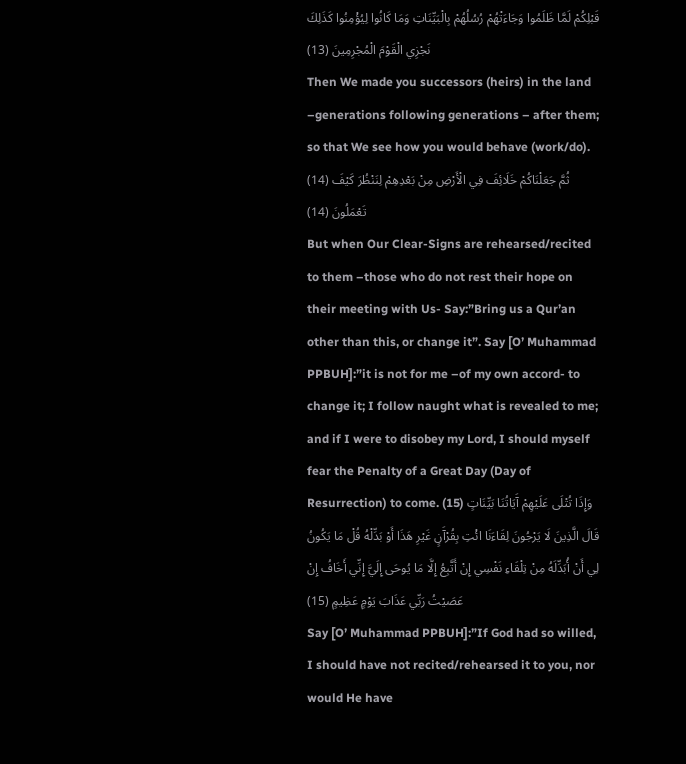قَبْلِكُمْ لَمَّا ظَلَمُوا وَجَاءَتْهُمْ رُسُلُهُمْ بِالْبَيِّنَاتِ وَمَا كَانُوا لِيُؤْمِنُوا كَذَلِكَ نَجْزِي الْقَوْمَ الْمُجْرِمِينَ (13)
Then We made you successors (heirs) in the land –generations following generations – after them; so that We see how you would behave (work/do). (14) ثُمَّ جَعَلْنَاكُمْ خَلَائِفَ فِي الْأَرْضِ مِنْ بَعْدِهِمْ لِنَنْظُرَ كَيْفَ تَعْمَلُونَ (14)
But when Our Clear-Signs are rehearsed/recited to them –those who do not rest their hope on their meeting with Us- Say:”Bring us a Qur’an other than this, or change it”. Say [O’ Muhammad PPBUH]:”it is not for me –of my own accord- to change it; I follow naught what is revealed to me; and if I were to disobey my Lord, I should myself fear the Penalty of a Great Day (Day of Resurrection) to come. (15) وَإِذَا تُتْلَى عَلَيْهِمْ آَيَاتُنَا بَيِّنَاتٍ قَالَ الَّذِينَ لَا يَرْجُونَ لِقَاءَنَا ائْتِ بِقُرْآَنٍ غَيْرِ هَذَا أَوْ بَدِّلْهُ قُلْ مَا يَكُونُ لِي أَنْ أُبَدِّلَهُ مِنْ تِلْقَاءِ نَفْسِي إِنْ أَتَّبِعُ إِلَّا مَا يُوحَى إِلَيَّ إِنِّي أَخَافُ إِنْ عَصَيْتُ رَبِّي عَذَابَ يَوْمٍ عَظِيمٍ (15)
Say [O’ Muhammad PPBUH]:”If God had so willed, I should have not recited/rehearsed it to you, nor would He have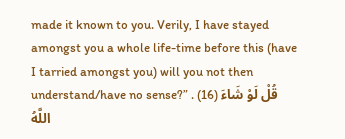made it known to you. Verily, I have stayed amongst you a whole life-time before this (have I tarried amongst you) will you not then understand/have no sense?” . (16) قُلْ لَوْ شَاءَ اللَّهُ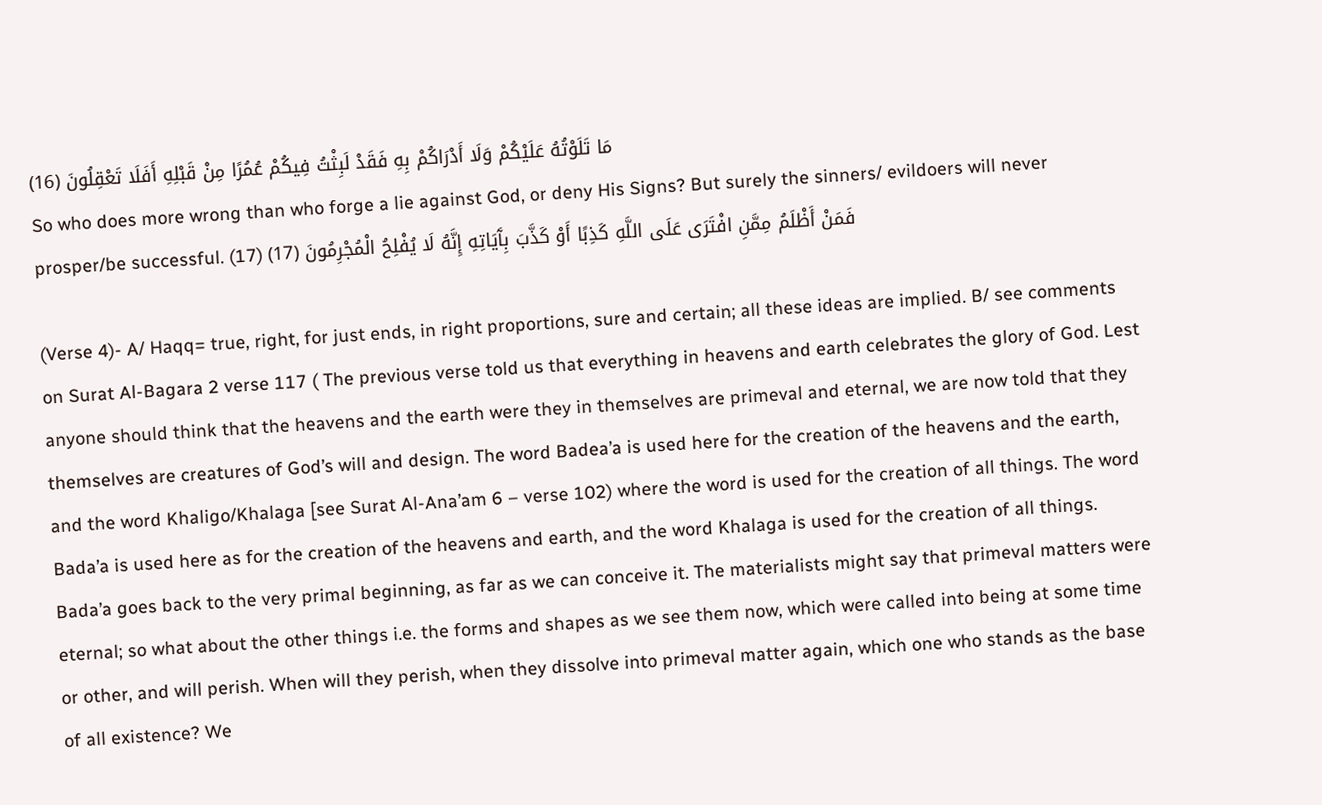مَا تَلَوْتُهُ عَلَيْكُمْ وَلَا أَدْرَاكُمْ بِهِ فَقَدْ لَبِثْتُ فِيكُمْ عُمُرًا مِنْ قَبْلِهِ أَفَلَا تَعْقِلُونَ (16)
So who does more wrong than who forge a lie against God, or deny His Signs? But surely the sinners/ evildoers will never prosper/be successful. (17) فَمَنْ أَظْلَمُ مِمَّنِ افْتَرَى عَلَى اللَّهِ كَذِبًا أَوْ كَذَّبَ بِآَيَاتِهِ إِنَّهُ لَا يُفْلِحُ الْمُجْرِمُونَ (17)

(Verse 4)- A/ Haqq= true, right, for just ends, in right proportions, sure and certain; all these ideas are implied. B/ see comments on Surat Al-Bagara 2 verse 117 ( The previous verse told us that everything in heavens and earth celebrates the glory of God. Lest anyone should think that the heavens and the earth were they in themselves are primeval and eternal, we are now told that they themselves are creatures of God’s will and design. The word Badea’a is used here for the creation of the heavens and the earth, and the word Khaligo/Khalaga [see Surat Al-Ana’am 6 – verse 102) where the word is used for the creation of all things. The word Bada’a is used here as for the creation of the heavens and earth, and the word Khalaga is used for the creation of all things. Bada’a goes back to the very primal beginning, as far as we can conceive it. The materialists might say that primeval matters were eternal; so what about the other things i.e. the forms and shapes as we see them now, which were called into being at some time or other, and will perish. When will they perish, when they dissolve into primeval matter again, which one who stands as the base of all existence? We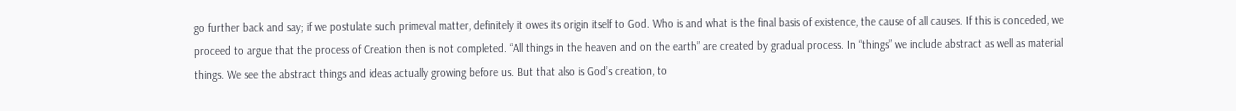go further back and say; if we postulate such primeval matter, definitely it owes its origin itself to God. Who is and what is the final basis of existence, the cause of all causes. If this is conceded, we proceed to argue that the process of Creation then is not completed. “All things in the heaven and on the earth” are created by gradual process. In “things” we include abstract as well as material things. We see the abstract things and ideas actually growing before us. But that also is God’s creation, to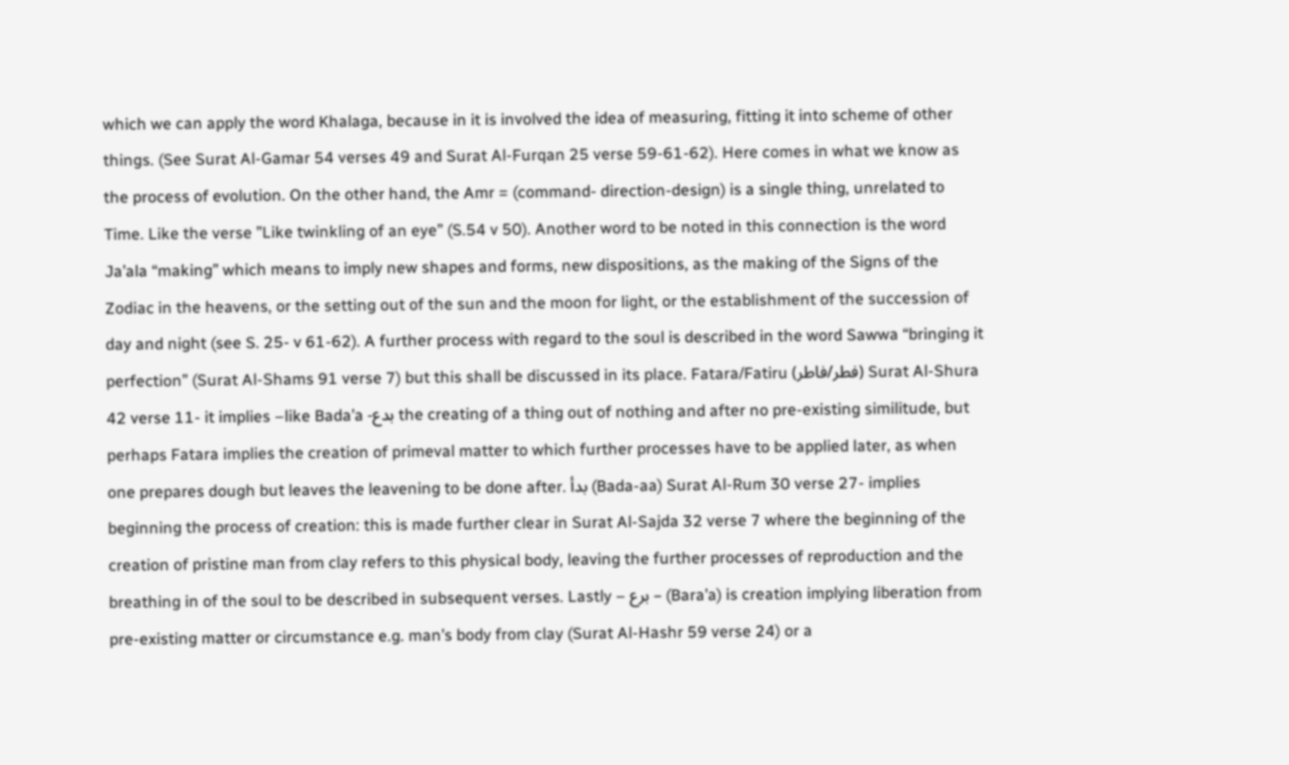which we can apply the word Khalaga, because in it is involved the idea of measuring, fitting it into scheme of other things. (See Surat Al-Gamar 54 verses 49 and Surat Al-Furqan 25 verse 59-61-62). Here comes in what we know as the process of evolution. On the other hand, the Amr = (command- direction-design) is a single thing, unrelated to Time. Like the verse ”Like twinkling of an eye” (S.54 v 50). Another word to be noted in this connection is the word Ja’ala “making” which means to imply new shapes and forms, new dispositions, as the making of the Signs of the Zodiac in the heavens, or the setting out of the sun and the moon for light, or the establishment of the succession of day and night (see S. 25- v 61-62). A further process with regard to the soul is described in the word Sawwa “bringing it perfection” (Surat Al-Shams 91 verse 7) but this shall be discussed in its place. Fatara/Fatiru (فطر/فاطر) Surat Al-Shura 42 verse 11- it implies –like Bada’a -بدع the creating of a thing out of nothing and after no pre-existing similitude, but perhaps Fatara implies the creation of primeval matter to which further processes have to be applied later, as when one prepares dough but leaves the leavening to be done after. بدأ (Bada-aa) Surat Al-Rum 30 verse 27- implies beginning the process of creation: this is made further clear in Surat Al-Sajda 32 verse 7 where the beginning of the creation of pristine man from clay refers to this physical body, leaving the further processes of reproduction and the breathing in of the soul to be described in subsequent verses. Lastly – برع – (Bara’a) is creation implying liberation from pre-existing matter or circumstance e.g. man’s body from clay (Surat Al-Hashr 59 verse 24) or a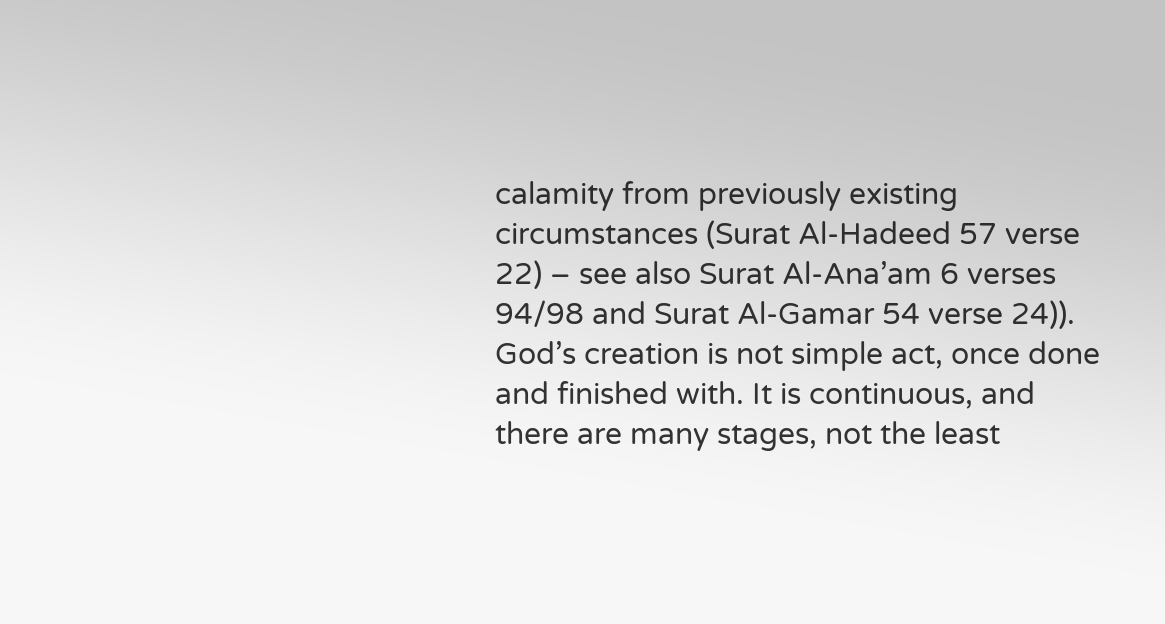calamity from previously existing circumstances (Surat Al-Hadeed 57 verse 22) – see also Surat Al-Ana’am 6 verses 94/98 and Surat Al-Gamar 54 verse 24)). God’s creation is not simple act, once done and finished with. It is continuous, and there are many stages, not the least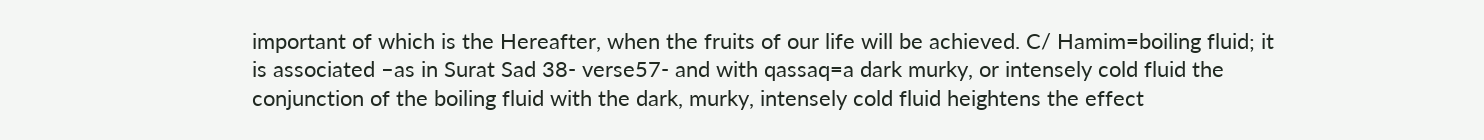important of which is the Hereafter, when the fruits of our life will be achieved. C/ Hamim=boiling fluid; it is associated –as in Surat Sad 38- verse57- and with qassaq=a dark murky, or intensely cold fluid the conjunction of the boiling fluid with the dark, murky, intensely cold fluid heightens the effect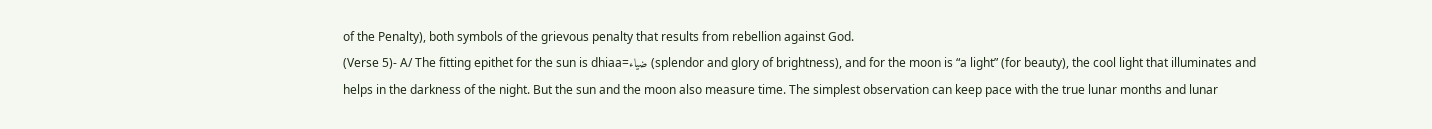of the Penalty), both symbols of the grievous penalty that results from rebellion against God.
(Verse 5)- A/ The fitting epithet for the sun is dhiaa=ضياء (splendor and glory of brightness), and for the moon is “a light” (for beauty), the cool light that illuminates and helps in the darkness of the night. But the sun and the moon also measure time. The simplest observation can keep pace with the true lunar months and lunar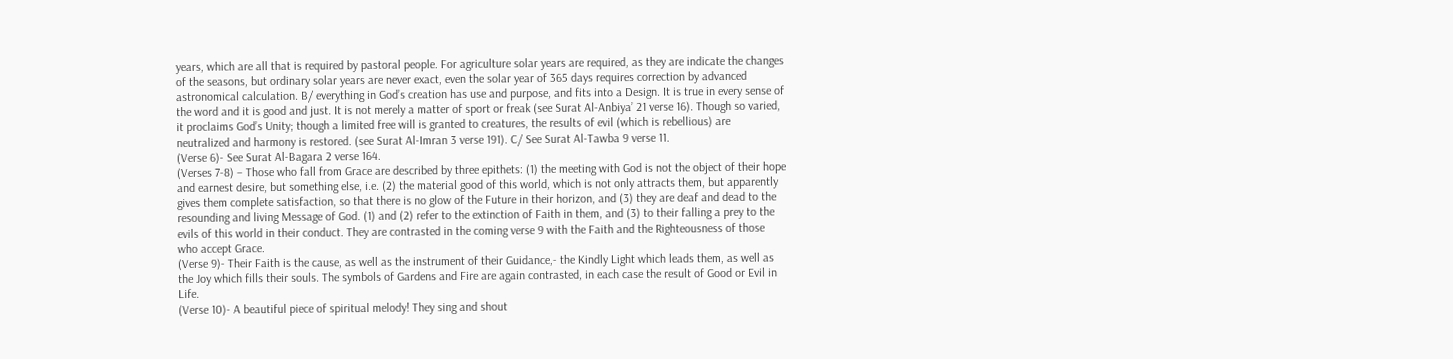years, which are all that is required by pastoral people. For agriculture solar years are required, as they are indicate the changes of the seasons, but ordinary solar years are never exact, even the solar year of 365 days requires correction by advanced astronomical calculation. B/ everything in God’s creation has use and purpose, and fits into a Design. It is true in every sense of the word and it is good and just. It is not merely a matter of sport or freak (see Surat Al-Anbiya’ 21 verse 16). Though so varied, it proclaims God’s Unity; though a limited free will is granted to creatures, the results of evil (which is rebellious) are neutralized and harmony is restored. (see Surat Al-Imran 3 verse 191). C/ See Surat Al-Tawba 9 verse 11.
(Verse 6)- See Surat Al-Bagara 2 verse 164.
(Verses 7-8) – Those who fall from Grace are described by three epithets: (1) the meeting with God is not the object of their hope and earnest desire, but something else, i.e. (2) the material good of this world, which is not only attracts them, but apparently gives them complete satisfaction, so that there is no glow of the Future in their horizon, and (3) they are deaf and dead to the resounding and living Message of God. (1) and (2) refer to the extinction of Faith in them, and (3) to their falling a prey to the evils of this world in their conduct. They are contrasted in the coming verse 9 with the Faith and the Righteousness of those who accept Grace.
(Verse 9)- Their Faith is the cause, as well as the instrument of their Guidance,- the Kindly Light which leads them, as well as the Joy which fills their souls. The symbols of Gardens and Fire are again contrasted, in each case the result of Good or Evil in Life.
(Verse 10)- A beautiful piece of spiritual melody! They sing and shout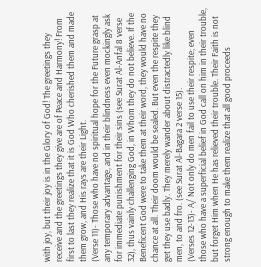with joy, but their joy is in the Glory of God! The greetings they receive and the greetings they give are of Peace and Harmony! From first to last they realize that it is God Who cherished them and made them grow, and His rays are their Light.
(Verse 11)- Those who have no spiritual hope for the Future grasp at any temporary advantage, and in their blindness even mockingly ask for immediate punishment for their sins (see Surat Al-Anfal 8 verse 32), thus vainly challenging God, in Whom they do not believe. If the Beneficent God were to take them at their word, they would have no chance at all. Their doom would be sealed. But even the respite they get they use badly. They merely wander about distractedly like blind men, to and fro. (see Surat Al-Bagara 2 verse 15).
(Verses 12-13)- A/ Not only do men fail to use their respite; even those who have a superficial belief in God call on him in their trouble, but forget Him when He has relieved their trouble. Their Faith is not strong enough to make them realize that all good proceeds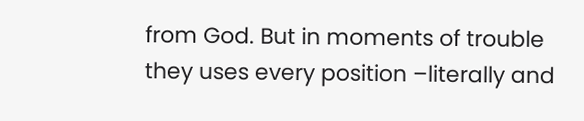from God. But in moments of trouble they uses every position –literally and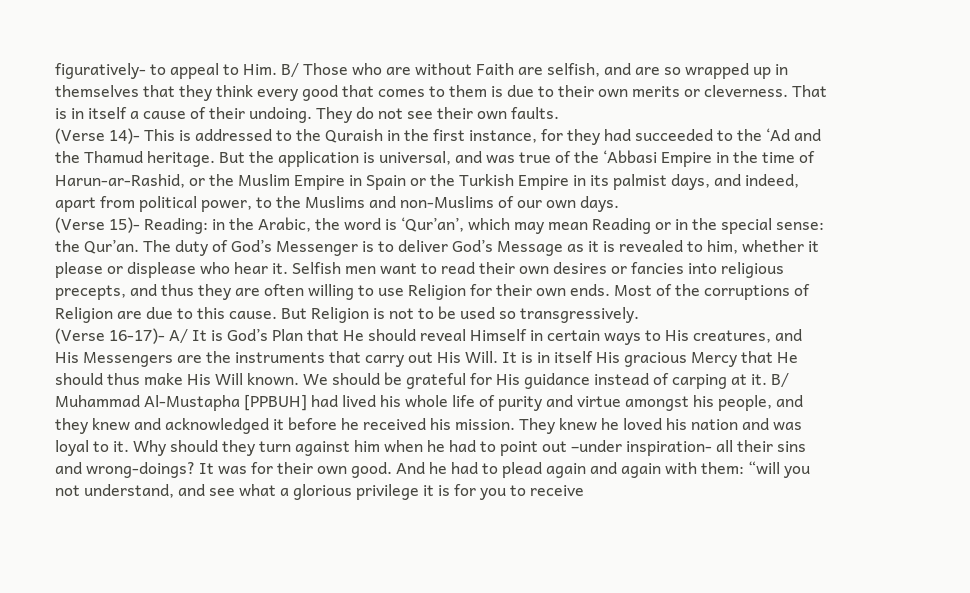figuratively- to appeal to Him. B/ Those who are without Faith are selfish, and are so wrapped up in themselves that they think every good that comes to them is due to their own merits or cleverness. That is in itself a cause of their undoing. They do not see their own faults.
(Verse 14)- This is addressed to the Quraish in the first instance, for they had succeeded to the ‘Ad and the Thamud heritage. But the application is universal, and was true of the ‘Abbasi Empire in the time of Harun-ar-Rashid, or the Muslim Empire in Spain or the Turkish Empire in its palmist days, and indeed, apart from political power, to the Muslims and non-Muslims of our own days.
(Verse 15)- Reading: in the Arabic, the word is ‘Qur’an’, which may mean Reading or in the special sense: the Qur’an. The duty of God’s Messenger is to deliver God’s Message as it is revealed to him, whether it please or displease who hear it. Selfish men want to read their own desires or fancies into religious precepts, and thus they are often willing to use Religion for their own ends. Most of the corruptions of Religion are due to this cause. But Religion is not to be used so transgressively.
(Verse 16-17)- A/ It is God’s Plan that He should reveal Himself in certain ways to His creatures, and His Messengers are the instruments that carry out His Will. It is in itself His gracious Mercy that He should thus make His Will known. We should be grateful for His guidance instead of carping at it. B/ Muhammad Al-Mustapha [PPBUH] had lived his whole life of purity and virtue amongst his people, and they knew and acknowledged it before he received his mission. They knew he loved his nation and was loyal to it. Why should they turn against him when he had to point out –under inspiration- all their sins and wrong-doings? It was for their own good. And he had to plead again and again with them: “will you not understand, and see what a glorious privilege it is for you to receive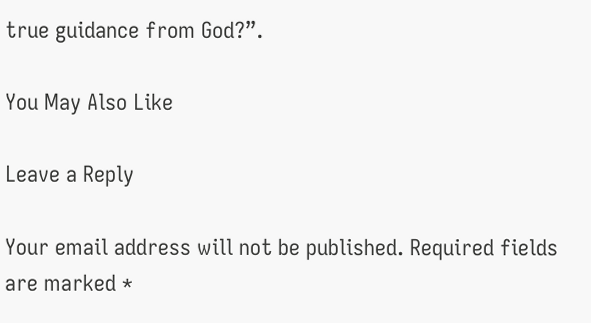true guidance from God?”.

You May Also Like

Leave a Reply

Your email address will not be published. Required fields are marked *